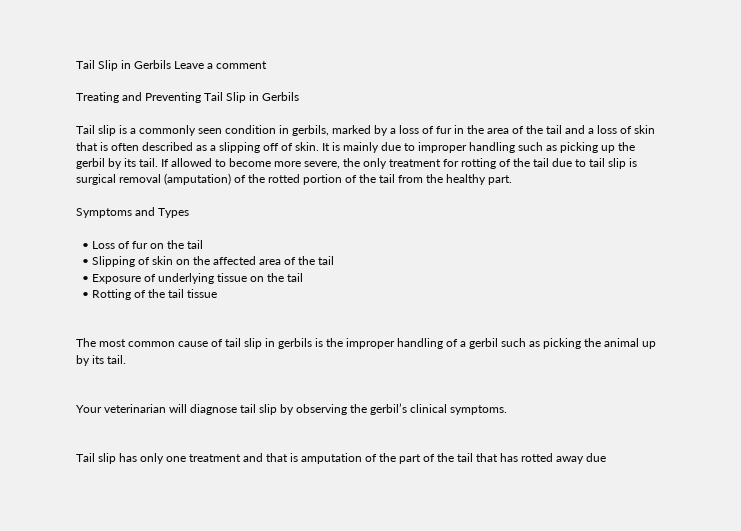Tail Slip in Gerbils Leave a comment

Treating and Preventing Tail Slip in Gerbils

Tail slip is a commonly seen condition in gerbils, marked by a loss of fur in the area of the tail and a loss of skin that is often described as a slipping off of skin. It is mainly due to improper handling such as picking up the gerbil by its tail. If allowed to become more severe, the only treatment for rotting of the tail due to tail slip is surgical removal (amputation) of the rotted portion of the tail from the healthy part.

Symptoms and Types

  • Loss of fur on the tail
  • Slipping of skin on the affected area of the tail
  • Exposure of underlying tissue on the tail
  • Rotting of the tail tissue


The most common cause of tail slip in gerbils is the improper handling of a gerbil such as picking the animal up by its tail.


Your veterinarian will diagnose tail slip by observing the gerbil’s clinical symptoms.


Tail slip has only one treatment and that is amputation of the part of the tail that has rotted away due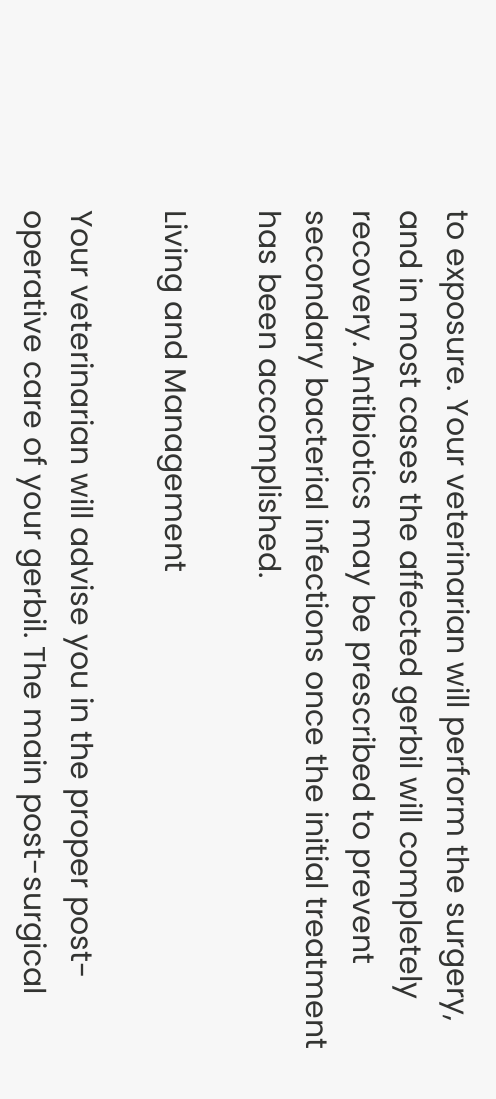to exposure. Your veterinarian will perform the surgery, and in most cases the affected gerbil will completely recovery. Antibiotics may be prescribed to prevent secondary bacterial infections once the initial treatment has been accomplished.

Living and Management

Your veterinarian will advise you in the proper post-operative care of your gerbil. The main post-surgical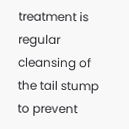treatment is regular cleansing of the tail stump to prevent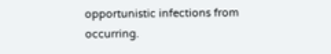opportunistic infections from occurring.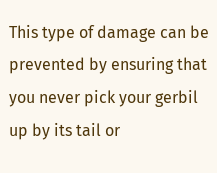This type of damage can be prevented by ensuring that you never pick your gerbil up by its tail or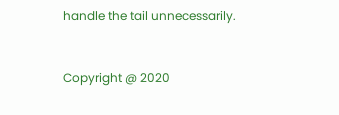handle the tail unnecessarily.


Copyright @ 2020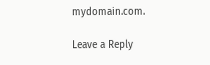mydomain.com.

Leave a Reply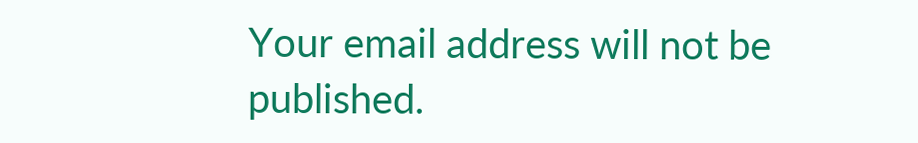Your email address will not be published.